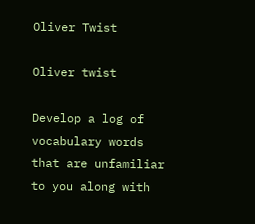Oliver Twist

Oliver twist

Develop a log of vocabulary words that are unfamiliar to you along with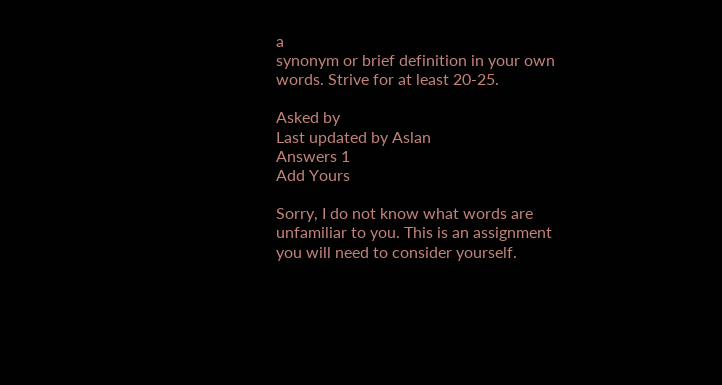a
synonym or brief definition in your own words. Strive for at least 20-25.

Asked by
Last updated by Aslan
Answers 1
Add Yours

Sorry, I do not know what words are unfamiliar to you. This is an assignment you will need to consider yourself.